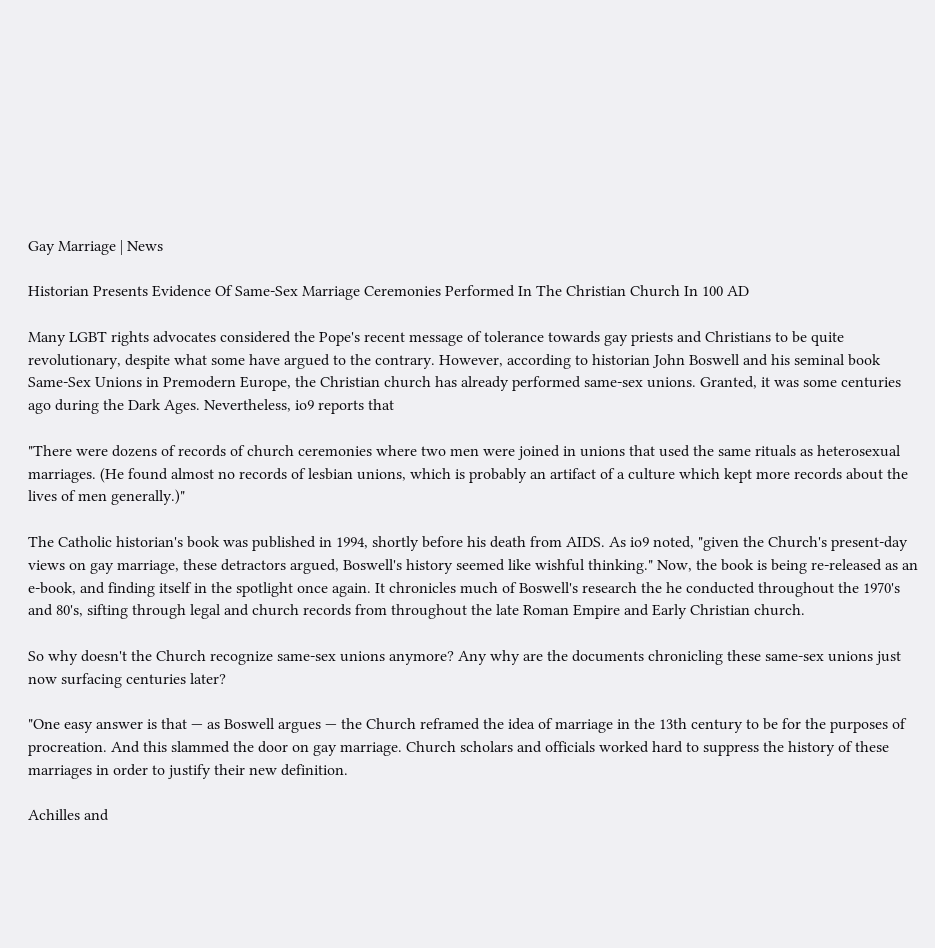Gay Marriage | News

Historian Presents Evidence Of Same-Sex Marriage Ceremonies Performed In The Christian Church In 100 AD

Many LGBT rights advocates considered the Pope's recent message of tolerance towards gay priests and Christians to be quite revolutionary, despite what some have argued to the contrary. However, according to historian John Boswell and his seminal book Same-Sex Unions in Premodern Europe, the Christian church has already performed same-sex unions. Granted, it was some centuries ago during the Dark Ages. Nevertheless, io9 reports that

"There were dozens of records of church ceremonies where two men were joined in unions that used the same rituals as heterosexual marriages. (He found almost no records of lesbian unions, which is probably an artifact of a culture which kept more records about the lives of men generally.)"

The Catholic historian's book was published in 1994, shortly before his death from AIDS. As io9 noted, "given the Church's present-day views on gay marriage, these detractors argued, Boswell's history seemed like wishful thinking." Now, the book is being re-released as an e-book, and finding itself in the spotlight once again. It chronicles much of Boswell's research the he conducted throughout the 1970's and 80's, sifting through legal and church records from throughout the late Roman Empire and Early Christian church.

So why doesn't the Church recognize same-sex unions anymore? Any why are the documents chronicling these same-sex unions just now surfacing centuries later?

"One easy answer is that — as Boswell argues — the Church reframed the idea of marriage in the 13th century to be for the purposes of procreation. And this slammed the door on gay marriage. Church scholars and officials worked hard to suppress the history of these marriages in order to justify their new definition.

Achilles and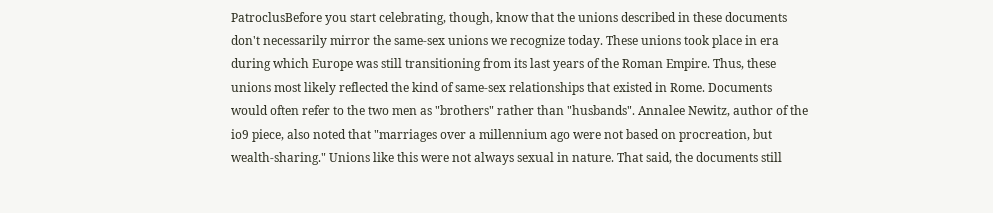PatroclusBefore you start celebrating, though, know that the unions described in these documents don't necessarily mirror the same-sex unions we recognize today. These unions took place in era during which Europe was still transitioning from its last years of the Roman Empire. Thus, these unions most likely reflected the kind of same-sex relationships that existed in Rome. Documents would often refer to the two men as "brothers" rather than "husbands". Annalee Newitz, author of the io9 piece, also noted that "marriages over a millennium ago were not based on procreation, but wealth-sharing." Unions like this were not always sexual in nature. That said, the documents still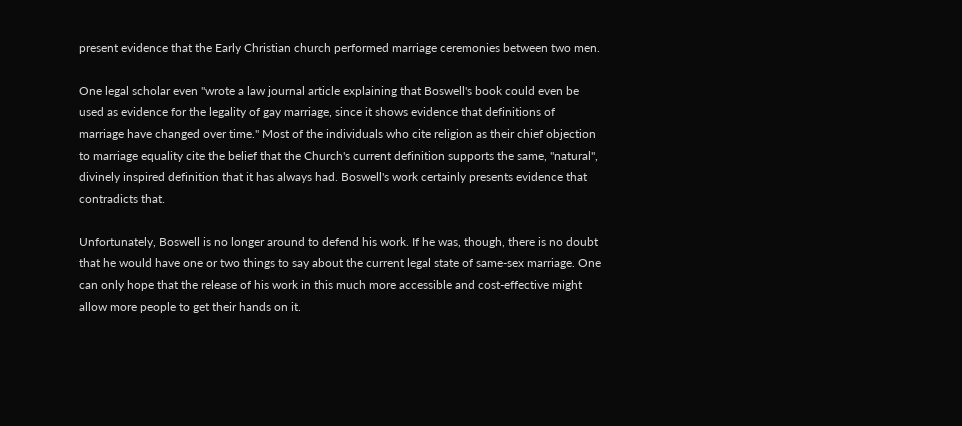present evidence that the Early Christian church performed marriage ceremonies between two men.

One legal scholar even "wrote a law journal article explaining that Boswell's book could even be used as evidence for the legality of gay marriage, since it shows evidence that definitions of marriage have changed over time." Most of the individuals who cite religion as their chief objection to marriage equality cite the belief that the Church's current definition supports the same, "natural", divinely inspired definition that it has always had. Boswell's work certainly presents evidence that contradicts that.

Unfortunately, Boswell is no longer around to defend his work. If he was, though, there is no doubt that he would have one or two things to say about the current legal state of same-sex marriage. One can only hope that the release of his work in this much more accessible and cost-effective might allow more people to get their hands on it.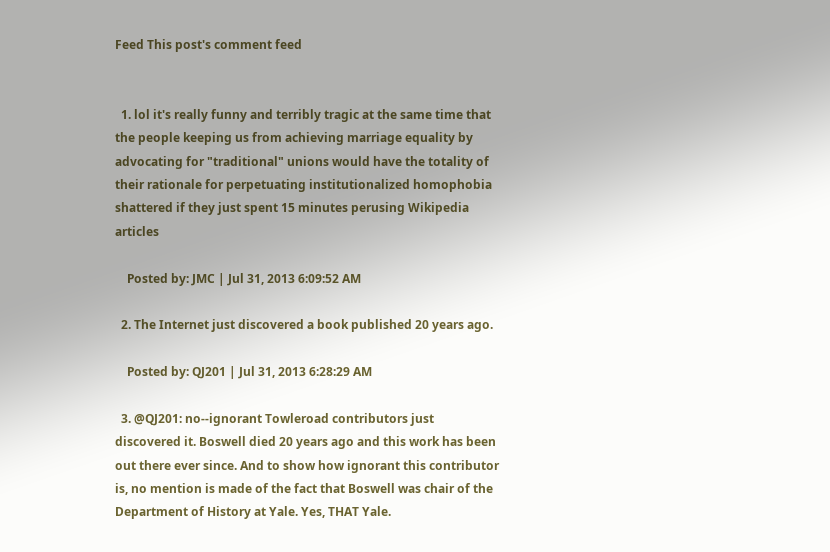Feed This post's comment feed


  1. lol it's really funny and terribly tragic at the same time that the people keeping us from achieving marriage equality by advocating for "traditional" unions would have the totality of their rationale for perpetuating institutionalized homophobia shattered if they just spent 15 minutes perusing Wikipedia articles

    Posted by: JMC | Jul 31, 2013 6:09:52 AM

  2. The Internet just discovered a book published 20 years ago.

    Posted by: QJ201 | Jul 31, 2013 6:28:29 AM

  3. @QJ201: no--ignorant Towleroad contributors just discovered it. Boswell died 20 years ago and this work has been out there ever since. And to show how ignorant this contributor is, no mention is made of the fact that Boswell was chair of the Department of History at Yale. Yes, THAT Yale.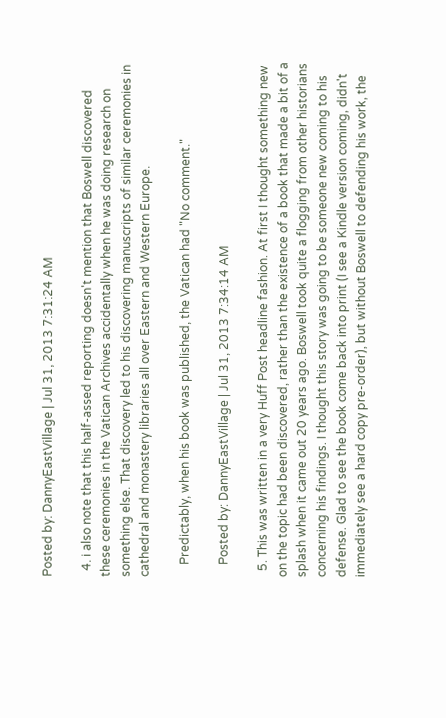Posted by: DannyEastVillage | Jul 31, 2013 7:31:24 AM

  4. i also note that this half-assed reporting doesn't mention that Boswell discovered these ceremonies in the Vatican Archives accidentally when he was doing research on something else. That discovery led to his discovering manuscripts of similar ceremonies in cathedral and monastery libraries all over Eastern and Western Europe.

    Predictably, when his book was published, the Vatican had "No comment."

    Posted by: DannyEastVillage | Jul 31, 2013 7:34:14 AM

  5. This was written in a very Huff Post headline fashion. At first I thought something new on the topic had been discovered, rather than the existence of a book that made a bit of a splash when it came out 20 years ago. Boswell took quite a flogging from other historians concerning his findings. I thought this story was going to be someone new coming to his defense. Glad to see the book come back into print (I see a Kindle version coming, didn't immediately see a hard copy pre-order), but without Boswell to defending his work, the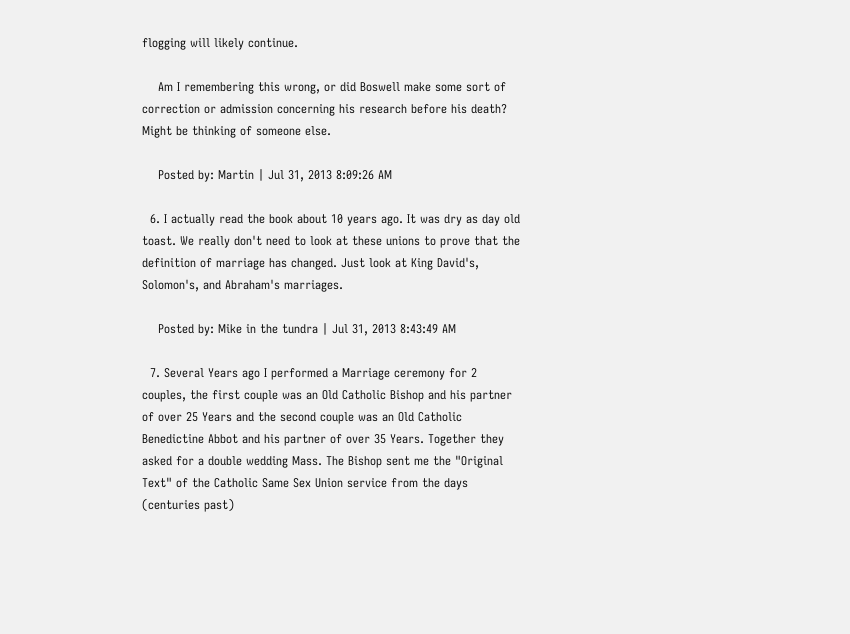flogging will likely continue.

    Am I remembering this wrong, or did Boswell make some sort of correction or admission concerning his research before his death? Might be thinking of someone else.

    Posted by: Martin | Jul 31, 2013 8:09:26 AM

  6. I actually read the book about 10 years ago. It was dry as day old toast. We really don't need to look at these unions to prove that the definition of marriage has changed. Just look at King David's, Solomon's, and Abraham's marriages.

    Posted by: Mike in the tundra | Jul 31, 2013 8:43:49 AM

  7. Several Years ago I performed a Marriage ceremony for 2 couples, the first couple was an Old Catholic Bishop and his partner of over 25 Years and the second couple was an Old Catholic Benedictine Abbot and his partner of over 35 Years. Together they asked for a double wedding Mass. The Bishop sent me the "Original Text" of the Catholic Same Sex Union service from the days (centuries past)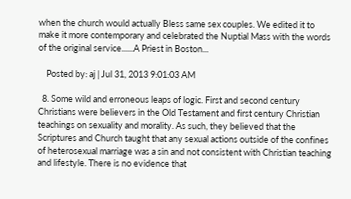when the church would actually Bless same sex couples. We edited it to make it more contemporary and celebrated the Nuptial Mass with the words of the original service......A Priest in Boston...

    Posted by: aj | Jul 31, 2013 9:01:03 AM

  8. Some wild and erroneous leaps of logic. First and second century Christians were believers in the Old Testament and first century Christian teachings on sexuality and morality. As such, they believed that the Scriptures and Church taught that any sexual actions outside of the confines of heterosexual marriage was a sin and not consistent with Christian teaching and lifestyle. There is no evidence that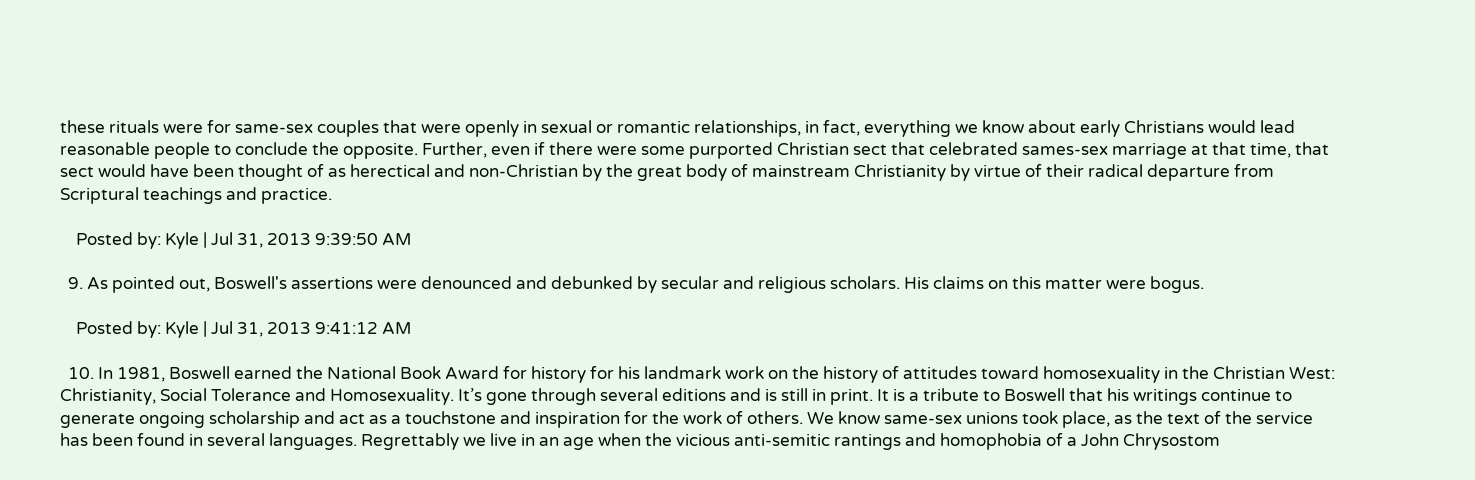these rituals were for same-sex couples that were openly in sexual or romantic relationships, in fact, everything we know about early Christians would lead reasonable people to conclude the opposite. Further, even if there were some purported Christian sect that celebrated sames-sex marriage at that time, that sect would have been thought of as herectical and non-Christian by the great body of mainstream Christianity by virtue of their radical departure from Scriptural teachings and practice.

    Posted by: Kyle | Jul 31, 2013 9:39:50 AM

  9. As pointed out, Boswell's assertions were denounced and debunked by secular and religious scholars. His claims on this matter were bogus.

    Posted by: Kyle | Jul 31, 2013 9:41:12 AM

  10. In 1981, Boswell earned the National Book Award for history for his landmark work on the history of attitudes toward homosexuality in the Christian West: Christianity, Social Tolerance and Homosexuality. It’s gone through several editions and is still in print. It is a tribute to Boswell that his writings continue to generate ongoing scholarship and act as a touchstone and inspiration for the work of others. We know same-sex unions took place, as the text of the service has been found in several languages. Regrettably we live in an age when the vicious anti-semitic rantings and homophobia of a John Chrysostom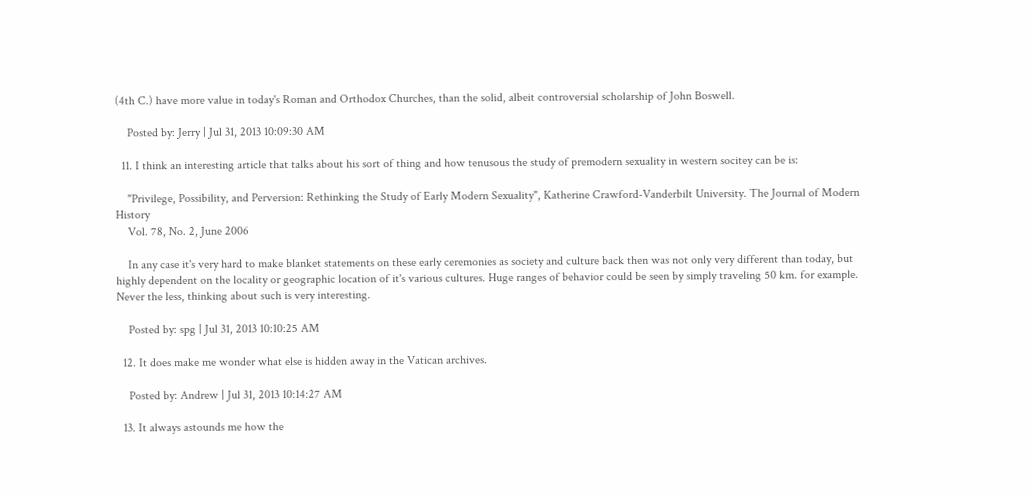(4th C.) have more value in today's Roman and Orthodox Churches, than the solid, albeit controversial scholarship of John Boswell.

    Posted by: Jerry | Jul 31, 2013 10:09:30 AM

  11. I think an interesting article that talks about his sort of thing and how tenusous the study of premodern sexuality in western socitey can be is:

    "Privilege, Possibility, and Perversion: Rethinking the Study of Early Modern Sexuality", Katherine Crawford-Vanderbilt University. The Journal of Modern History
    Vol. 78, No. 2, June 2006

    In any case it's very hard to make blanket statements on these early ceremonies as society and culture back then was not only very different than today, but highly dependent on the locality or geographic location of it's various cultures. Huge ranges of behavior could be seen by simply traveling 50 km. for example. Never the less, thinking about such is very interesting.

    Posted by: spg | Jul 31, 2013 10:10:25 AM

  12. It does make me wonder what else is hidden away in the Vatican archives.

    Posted by: Andrew | Jul 31, 2013 10:14:27 AM

  13. It always astounds me how the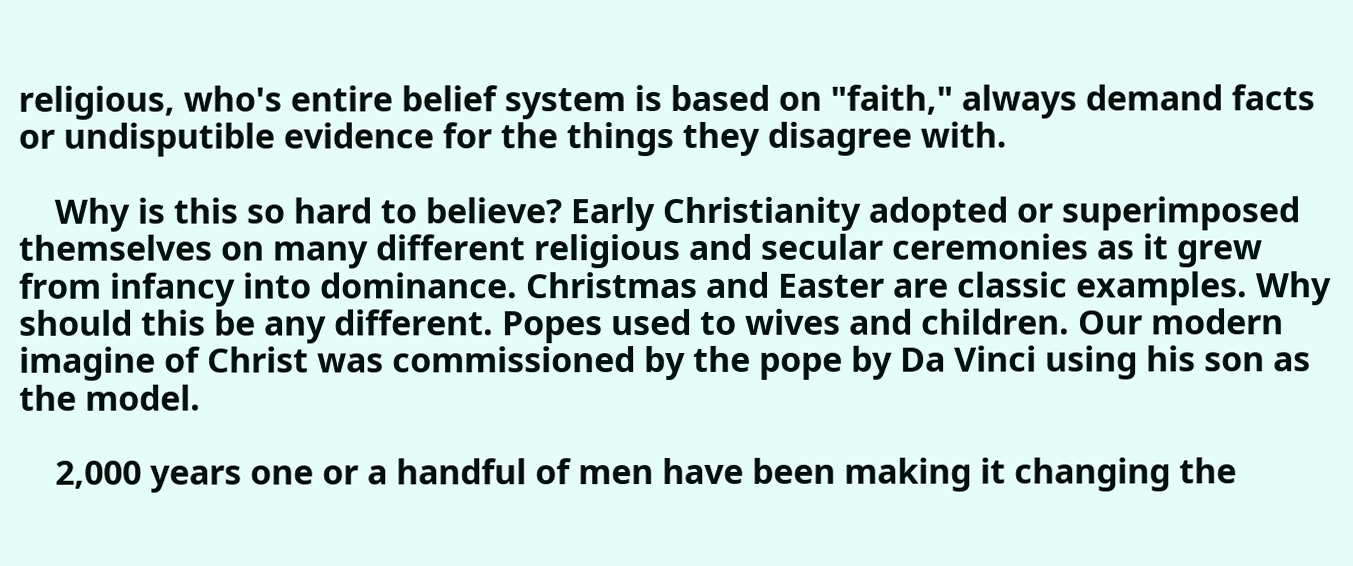religious, who's entire belief system is based on "faith," always demand facts or undisputible evidence for the things they disagree with.

    Why is this so hard to believe? Early Christianity adopted or superimposed themselves on many different religious and secular ceremonies as it grew from infancy into dominance. Christmas and Easter are classic examples. Why should this be any different. Popes used to wives and children. Our modern imagine of Christ was commissioned by the pope by Da Vinci using his son as the model.

    2,000 years one or a handful of men have been making it changing the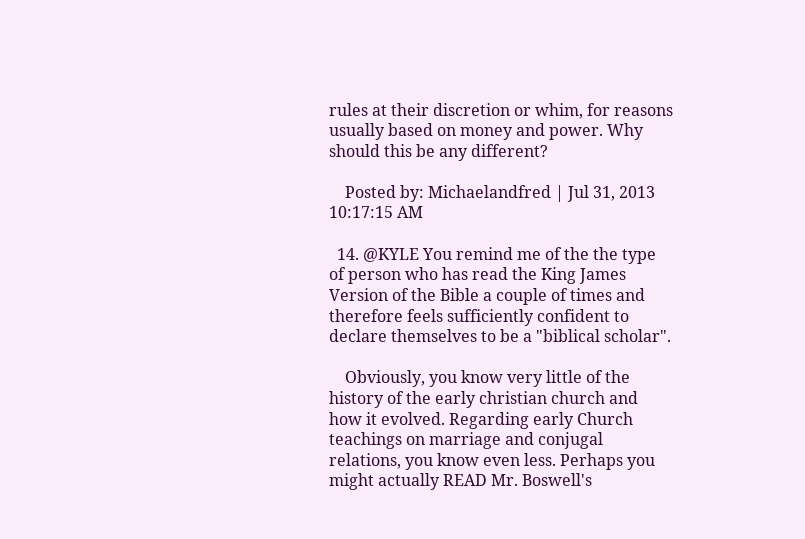rules at their discretion or whim, for reasons usually based on money and power. Why should this be any different?

    Posted by: Michaelandfred | Jul 31, 2013 10:17:15 AM

  14. @KYLE You remind me of the the type of person who has read the King James Version of the Bible a couple of times and therefore feels sufficiently confident to declare themselves to be a "biblical scholar".

    Obviously, you know very little of the history of the early christian church and how it evolved. Regarding early Church teachings on marriage and conjugal relations, you know even less. Perhaps you might actually READ Mr. Boswell's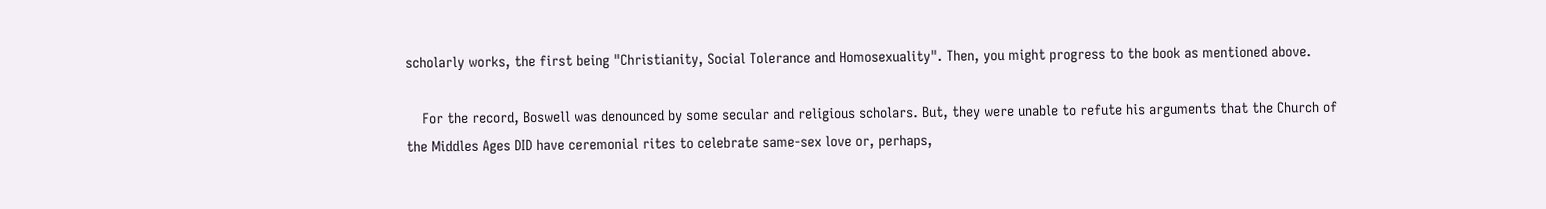scholarly works, the first being "Christianity, Social Tolerance and Homosexuality". Then, you might progress to the book as mentioned above.

    For the record, Boswell was denounced by some secular and religious scholars. But, they were unable to refute his arguments that the Church of the Middles Ages DID have ceremonial rites to celebrate same-sex love or, perhaps,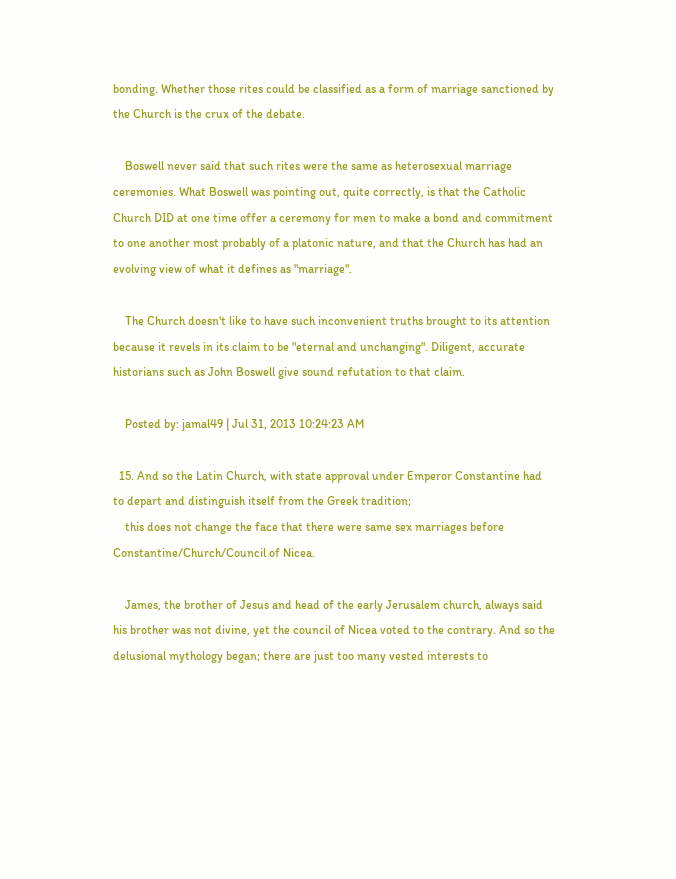bonding. Whether those rites could be classified as a form of marriage sanctioned by the Church is the crux of the debate.

    Boswell never said that such rites were the same as heterosexual marriage ceremonies. What Boswell was pointing out, quite correctly, is that the Catholic Church DID at one time offer a ceremony for men to make a bond and commitment to one another most probably of a platonic nature, and that the Church has had an evolving view of what it defines as "marriage".

    The Church doesn't like to have such inconvenient truths brought to its attention because it revels in its claim to be "eternal and unchanging". Diligent, accurate historians such as John Boswell give sound refutation to that claim.

    Posted by: jamal49 | Jul 31, 2013 10:24:23 AM

  15. And so the Latin Church, with state approval under Emperor Constantine had to depart and distinguish itself from the Greek tradition;
    this does not change the face that there were same sex marriages before Constantine/Church/Council of Nicea.

    James, the brother of Jesus and head of the early Jerusalem church, always said his brother was not divine, yet the council of Nicea voted to the contrary. And so the delusional mythology began; there are just too many vested interests to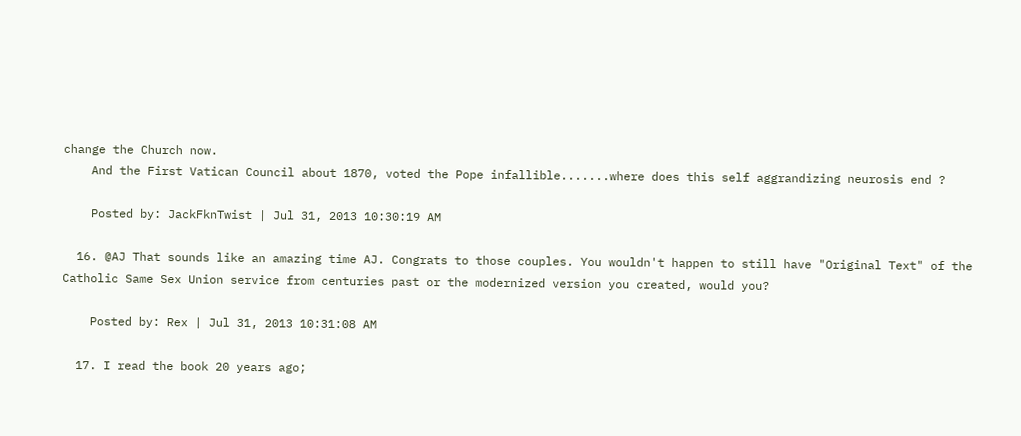change the Church now.
    And the First Vatican Council about 1870, voted the Pope infallible.......where does this self aggrandizing neurosis end ?

    Posted by: JackFknTwist | Jul 31, 2013 10:30:19 AM

  16. @AJ That sounds like an amazing time AJ. Congrats to those couples. You wouldn't happen to still have "Original Text" of the Catholic Same Sex Union service from centuries past or the modernized version you created, would you?

    Posted by: Rex | Jul 31, 2013 10:31:08 AM

  17. I read the book 20 years ago;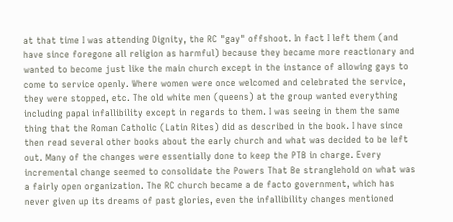at that time I was attending Dignity, the RC "gay" offshoot. In fact I left them (and have since foregone all religion as harmful) because they became more reactionary and wanted to become just like the main church except in the instance of allowing gays to come to service openly. Where women were once welcomed and celebrated the service, they were stopped, etc. The old white men (queens) at the group wanted everything including papal infallibility except in regards to them. I was seeing in them the same thing that the Roman Catholic (Latin Rites) did as described in the book. I have since then read several other books about the early church and what was decided to be left out. Many of the changes were essentially done to keep the PTB in charge. Every incremental change seemed to consolidate the Powers That Be stranglehold on what was a fairly open organization. The RC church became a de facto government, which has never given up its dreams of past glories, even the infallibility changes mentioned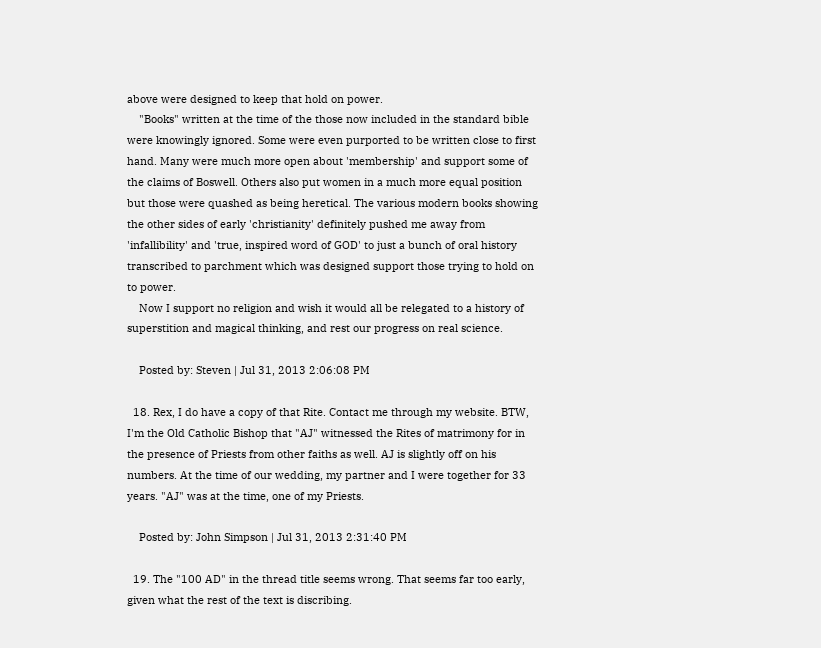above were designed to keep that hold on power.
    "Books" written at the time of the those now included in the standard bible were knowingly ignored. Some were even purported to be written close to first hand. Many were much more open about 'membership' and support some of the claims of Boswell. Others also put women in a much more equal position but those were quashed as being heretical. The various modern books showing the other sides of early 'christianity' definitely pushed me away from 'infallibility' and 'true, inspired word of GOD' to just a bunch of oral history transcribed to parchment which was designed support those trying to hold on to power.
    Now I support no religion and wish it would all be relegated to a history of superstition and magical thinking, and rest our progress on real science.

    Posted by: Steven | Jul 31, 2013 2:06:08 PM

  18. Rex, I do have a copy of that Rite. Contact me through my website. BTW, I'm the Old Catholic Bishop that "AJ" witnessed the Rites of matrimony for in the presence of Priests from other faiths as well. AJ is slightly off on his numbers. At the time of our wedding, my partner and I were together for 33 years. "AJ" was at the time, one of my Priests.

    Posted by: John Simpson | Jul 31, 2013 2:31:40 PM

  19. The "100 AD" in the thread title seems wrong. That seems far too early, given what the rest of the text is discribing.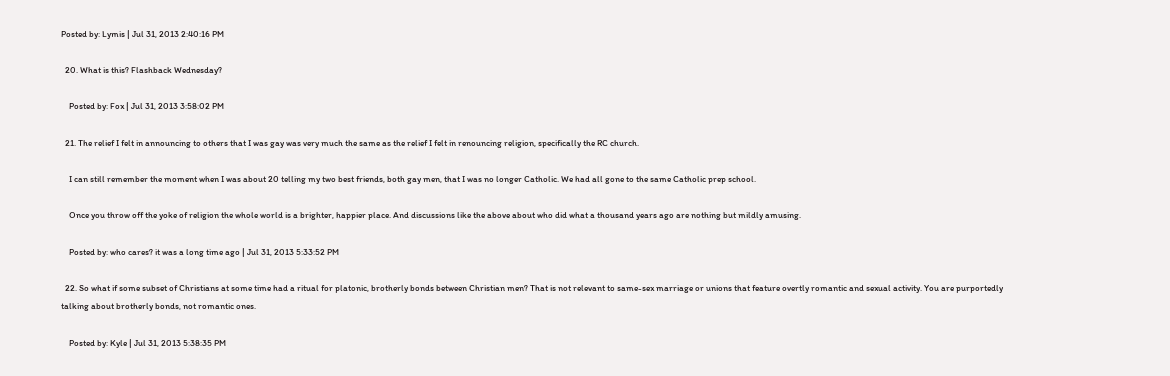Posted by: Lymis | Jul 31, 2013 2:40:16 PM

  20. What is this? Flashback Wednesday?

    Posted by: Fox | Jul 31, 2013 3:58:02 PM

  21. The relief I felt in announcing to others that I was gay was very much the same as the relief I felt in renouncing religion, specifically the RC church.

    I can still remember the moment when I was about 20 telling my two best friends, both gay men, that I was no longer Catholic. We had all gone to the same Catholic prep school.

    Once you throw off the yoke of religion the whole world is a brighter, happier place. And discussions like the above about who did what a thousand years ago are nothing but mildly amusing.

    Posted by: who cares? it was a long time ago | Jul 31, 2013 5:33:52 PM

  22. So what if some subset of Christians at some time had a ritual for platonic, brotherly bonds between Christian men? That is not relevant to same-sex marriage or unions that feature overtly romantic and sexual activity. You are purportedly talking about brotherly bonds, not romantic ones.

    Posted by: Kyle | Jul 31, 2013 5:38:35 PM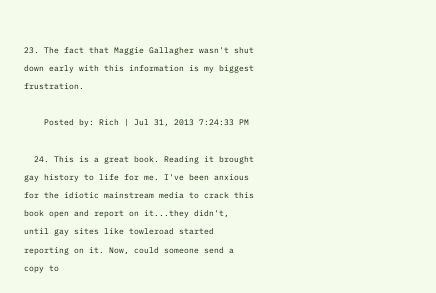23. The fact that Maggie Gallagher wasn't shut down early with this information is my biggest frustration.

    Posted by: Rich | Jul 31, 2013 7:24:33 PM

  24. This is a great book. Reading it brought gay history to life for me. I've been anxious for the idiotic mainstream media to crack this book open and report on it...they didn't, until gay sites like towleroad started reporting on it. Now, could someone send a copy to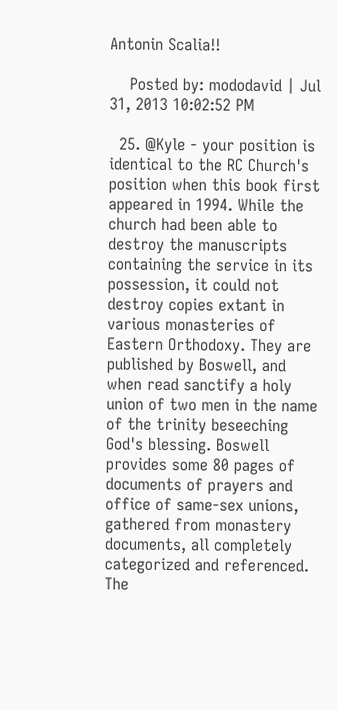Antonin Scalia!!

    Posted by: mododavid | Jul 31, 2013 10:02:52 PM

  25. @Kyle - your position is identical to the RC Church's position when this book first appeared in 1994. While the church had been able to destroy the manuscripts containing the service in its possession, it could not destroy copies extant in various monasteries of Eastern Orthodoxy. They are published by Boswell, and when read sanctify a holy union of two men in the name of the trinity beseeching God's blessing. Boswell provides some 80 pages of documents of prayers and office of same-sex unions, gathered from monastery documents, all completely categorized and referenced. The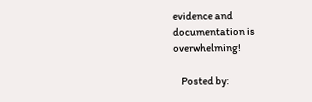evidence and documentation is overwhelming!

    Posted by: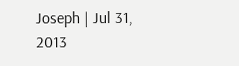Joseph | Jul 31, 2013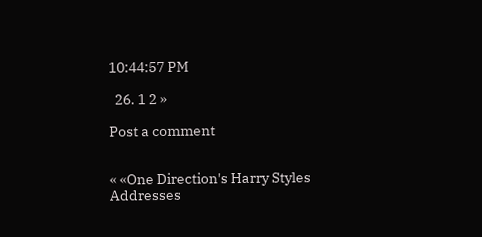10:44:57 PM

  26. 1 2 »

Post a comment


« «One Direction's Harry Styles Addresses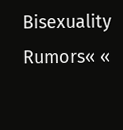Bisexuality Rumors« «